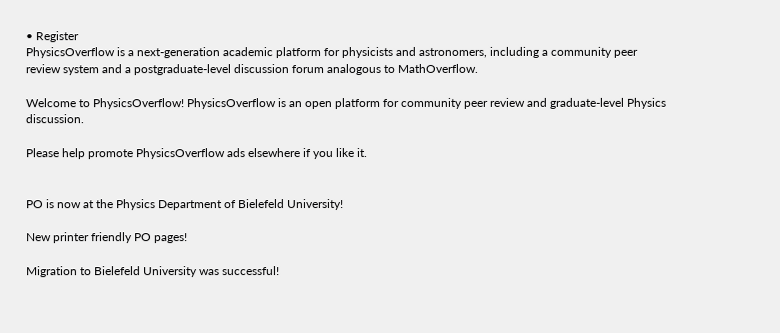• Register
PhysicsOverflow is a next-generation academic platform for physicists and astronomers, including a community peer review system and a postgraduate-level discussion forum analogous to MathOverflow.

Welcome to PhysicsOverflow! PhysicsOverflow is an open platform for community peer review and graduate-level Physics discussion.

Please help promote PhysicsOverflow ads elsewhere if you like it.


PO is now at the Physics Department of Bielefeld University!

New printer friendly PO pages!

Migration to Bielefeld University was successful!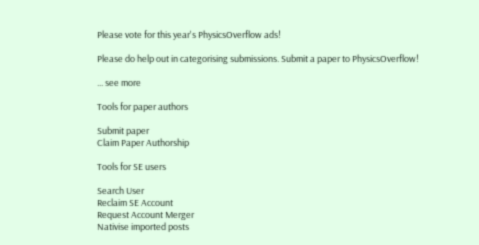Please vote for this year's PhysicsOverflow ads!

Please do help out in categorising submissions. Submit a paper to PhysicsOverflow!

... see more

Tools for paper authors

Submit paper
Claim Paper Authorship

Tools for SE users

Search User
Reclaim SE Account
Request Account Merger
Nativise imported posts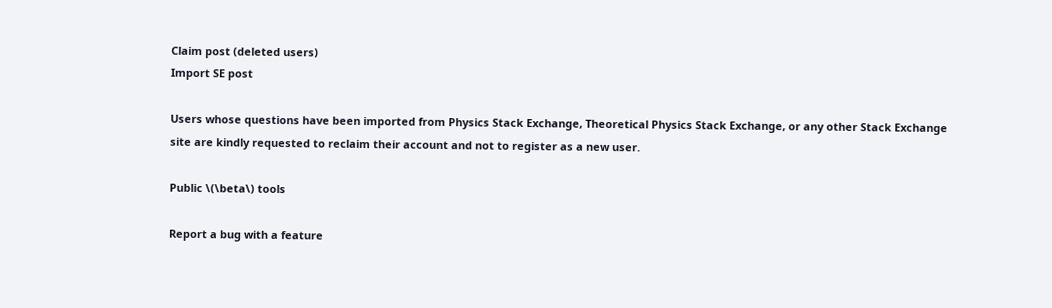Claim post (deleted users)
Import SE post

Users whose questions have been imported from Physics Stack Exchange, Theoretical Physics Stack Exchange, or any other Stack Exchange site are kindly requested to reclaim their account and not to register as a new user.

Public \(\beta\) tools

Report a bug with a feature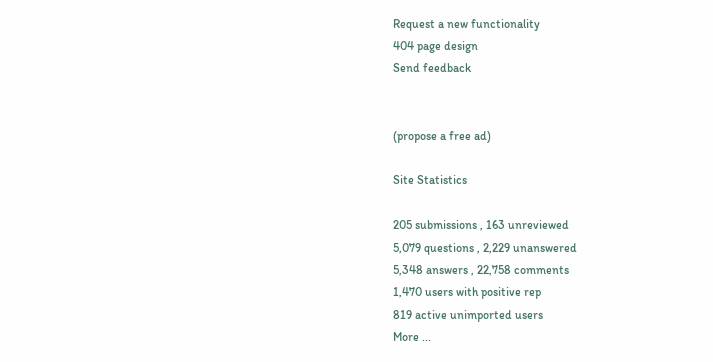Request a new functionality
404 page design
Send feedback


(propose a free ad)

Site Statistics

205 submissions , 163 unreviewed
5,079 questions , 2,229 unanswered
5,348 answers , 22,758 comments
1,470 users with positive rep
819 active unimported users
More ...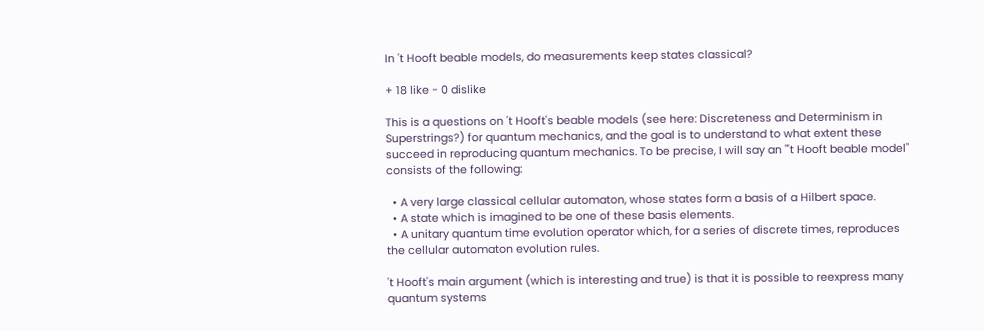In 't Hooft beable models, do measurements keep states classical?

+ 18 like - 0 dislike

This is a questions on 't Hooft's beable models (see here: Discreteness and Determinism in Superstrings?) for quantum mechanics, and the goal is to understand to what extent these succeed in reproducing quantum mechanics. To be precise, I will say an "'t Hooft beable model" consists of the following:

  • A very large classical cellular automaton, whose states form a basis of a Hilbert space.
  • A state which is imagined to be one of these basis elements.
  • A unitary quantum time evolution operator which, for a series of discrete times, reproduces the cellular automaton evolution rules.

't Hooft's main argument (which is interesting and true) is that it is possible to reexpress many quantum systems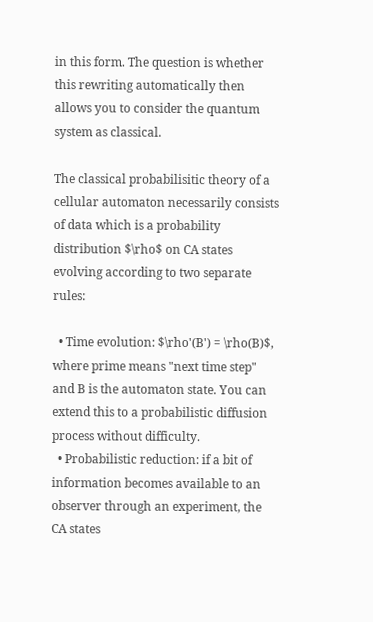in this form. The question is whether this rewriting automatically then allows you to consider the quantum system as classical.

The classical probabilisitic theory of a cellular automaton necessarily consists of data which is a probability distribution $\rho$ on CA states evolving according to two separate rules:

  • Time evolution: $\rho'(B') = \rho(B)$, where prime means "next time step" and B is the automaton state. You can extend this to a probabilistic diffusion process without difficulty.
  • Probabilistic reduction: if a bit of information becomes available to an observer through an experiment, the CA states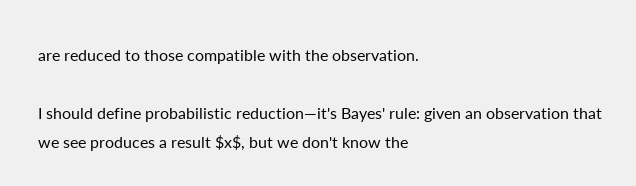are reduced to those compatible with the observation.

I should define probabilistic reduction—it's Bayes' rule: given an observation that we see produces a result $x$, but we don't know the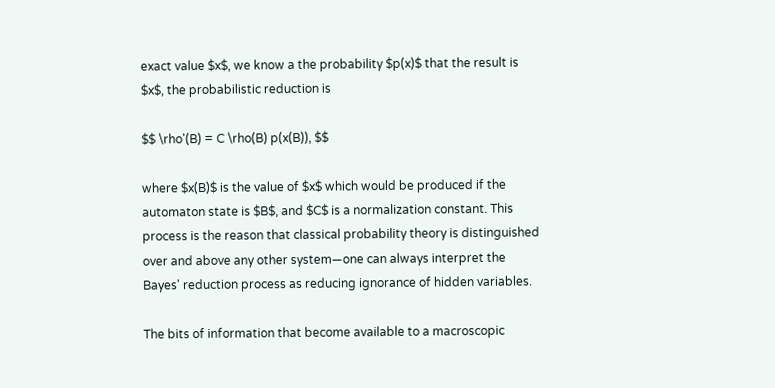exact value $x$, we know a the probability $p(x)$ that the result is $x$, the probabilistic reduction is

$$ \rho'(B) = C \rho(B) p(x(B)), $$

where $x(B)$ is the value of $x$ which would be produced if the automaton state is $B$, and $C$ is a normalization constant. This process is the reason that classical probability theory is distinguished over and above any other system—one can always interpret the Bayes' reduction process as reducing ignorance of hidden variables.

The bits of information that become available to a macroscopic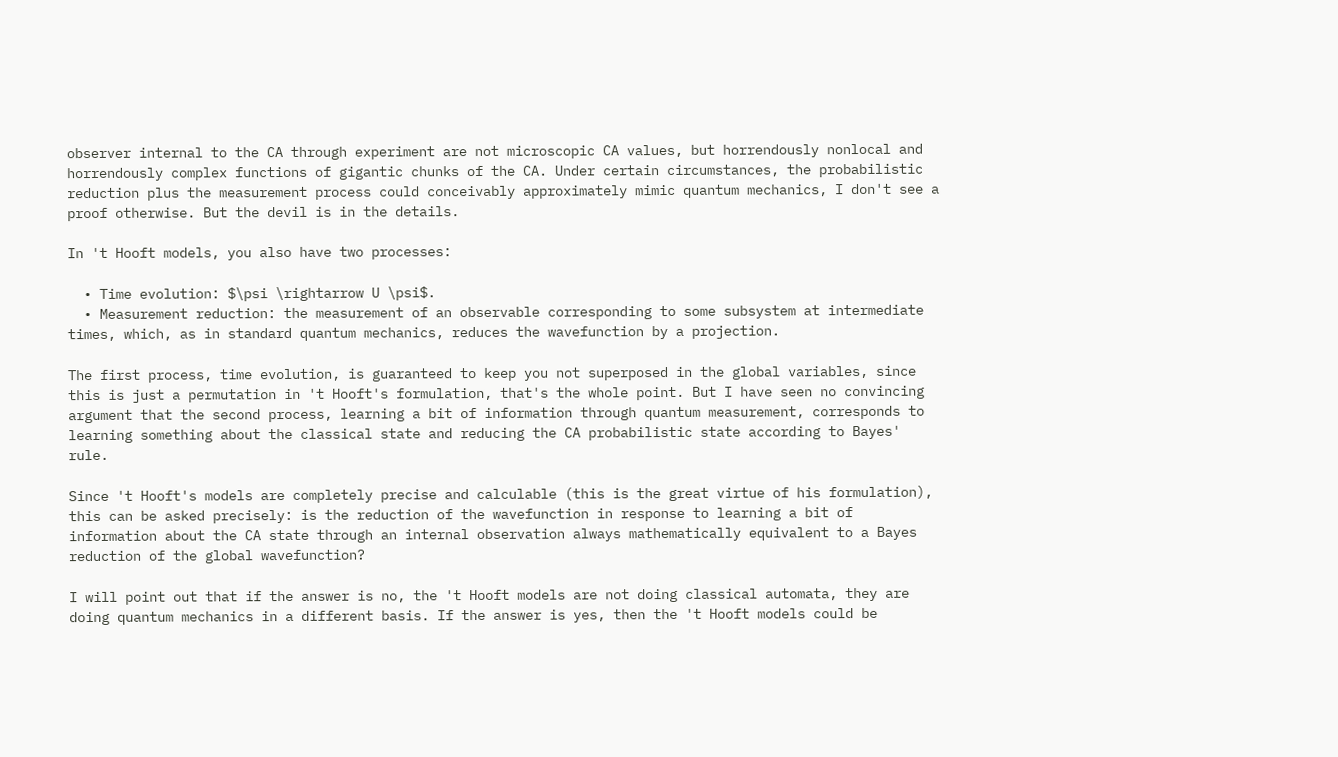observer internal to the CA through experiment are not microscopic CA values, but horrendously nonlocal and horrendously complex functions of gigantic chunks of the CA. Under certain circumstances, the probabilistic reduction plus the measurement process could conceivably approximately mimic quantum mechanics, I don't see a proof otherwise. But the devil is in the details.

In 't Hooft models, you also have two processes:

  • Time evolution: $\psi \rightarrow U \psi$.
  • Measurement reduction: the measurement of an observable corresponding to some subsystem at intermediate times, which, as in standard quantum mechanics, reduces the wavefunction by a projection.

The first process, time evolution, is guaranteed to keep you not superposed in the global variables, since this is just a permutation in 't Hooft's formulation, that's the whole point. But I have seen no convincing argument that the second process, learning a bit of information through quantum measurement, corresponds to learning something about the classical state and reducing the CA probabilistic state according to Bayes' rule.

Since 't Hooft's models are completely precise and calculable (this is the great virtue of his formulation), this can be asked precisely: is the reduction of the wavefunction in response to learning a bit of information about the CA state through an internal observation always mathematically equivalent to a Bayes reduction of the global wavefunction?

I will point out that if the answer is no, the 't Hooft models are not doing classical automata, they are doing quantum mechanics in a different basis. If the answer is yes, then the 't Hooft models could be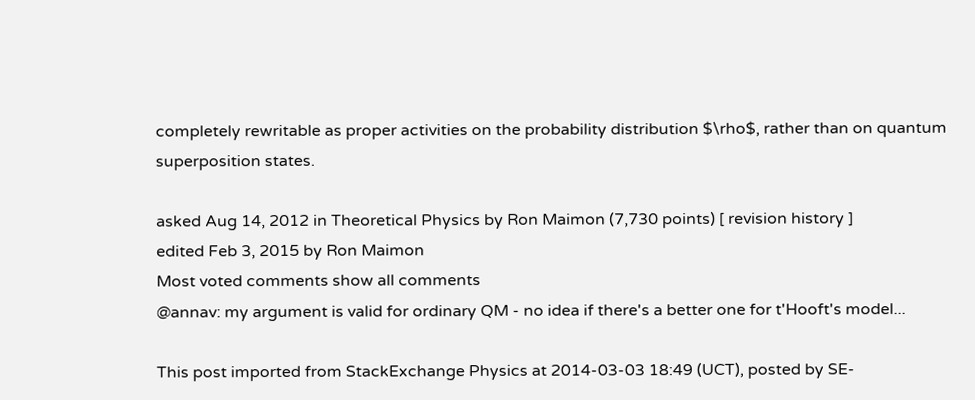completely rewritable as proper activities on the probability distribution $\rho$, rather than on quantum superposition states.

asked Aug 14, 2012 in Theoretical Physics by Ron Maimon (7,730 points) [ revision history ]
edited Feb 3, 2015 by Ron Maimon
Most voted comments show all comments
@annav: my argument is valid for ordinary QM - no idea if there's a better one for t'Hooft's model...

This post imported from StackExchange Physics at 2014-03-03 18:49 (UCT), posted by SE-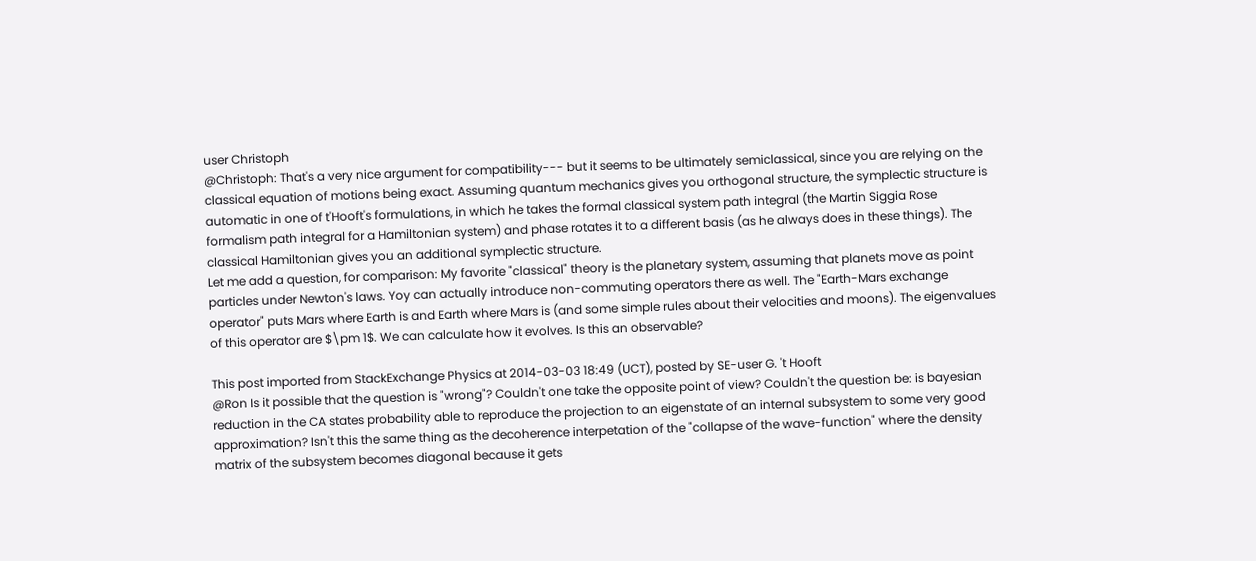user Christoph
@Christoph: That's a very nice argument for compatibility--- but it seems to be ultimately semiclassical, since you are relying on the classical equation of motions being exact. Assuming quantum mechanics gives you orthogonal structure, the symplectic structure is automatic in one of t'Hooft's formulations, in which he takes the formal classical system path integral (the Martin Siggia Rose formalism path integral for a Hamiltonian system) and phase rotates it to a different basis (as he always does in these things). The classical Hamiltonian gives you an additional symplectic structure.
Let me add a question, for comparison: My favorite "classical" theory is the planetary system, assuming that planets move as point particles under Newton's laws. Yoy can actually introduce non-commuting operators there as well. The "Earth-Mars exchange operator" puts Mars where Earth is and Earth where Mars is (and some simple rules about their velocities and moons). The eigenvalues of this operator are $\pm 1$. We can calculate how it evolves. Is this an observable?

This post imported from StackExchange Physics at 2014-03-03 18:49 (UCT), posted by SE-user G. 't Hooft
@Ron Is it possible that the question is "wrong"? Couldn't one take the opposite point of view? Couldn't the question be: is bayesian reduction in the CA states probability able to reproduce the projection to an eigenstate of an internal subsystem to some very good approximation? Isn't this the same thing as the decoherence interpetation of the "collapse of the wave-function" where the density matrix of the subsystem becomes diagonal because it gets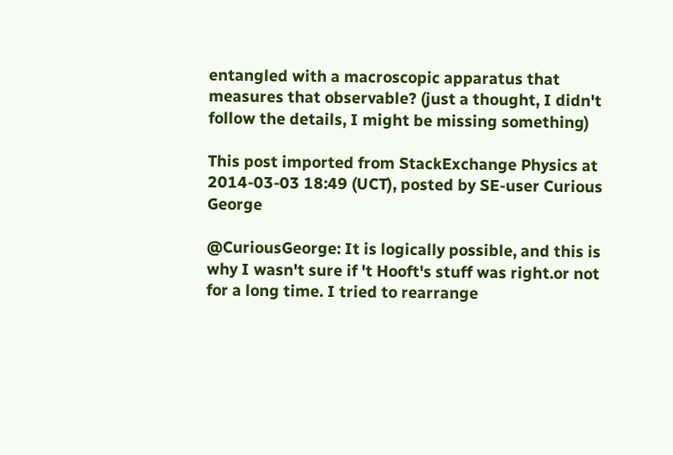entangled with a macroscopic apparatus that measures that observable? (just a thought, I didn't follow the details, I might be missing something)

This post imported from StackExchange Physics at 2014-03-03 18:49 (UCT), posted by SE-user Curious George

@CuriousGeorge: It is logically possible, and this is why I wasn't sure if 't Hooft's stuff was right.or not for a long time. I tried to rearrange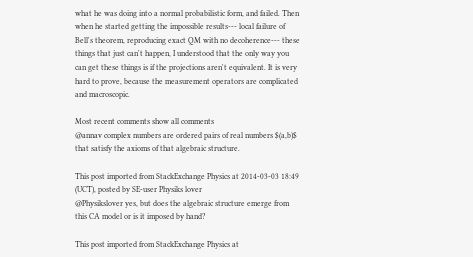what he was doing into a normal probabilistic form, and failed. Then when he started getting the impossible results--- local failure of Bell's theorem, reproducing exact QM with no decoherence--- these things that just can't happen, I understood that the only way you can get these things is if the projections aren't equivalent. It is very hard to prove, because the measurement operators are complicated and macroscopic.

Most recent comments show all comments
@annav complex numbers are ordered pairs of real numbers $(a,b)$ that satisfy the axioms of that algebraic structure.

This post imported from StackExchange Physics at 2014-03-03 18:49 (UCT), posted by SE-user Physiks lover
@Physikslover yes, but does the algebraic structure emerge from this CA model or is it imposed by hand?

This post imported from StackExchange Physics at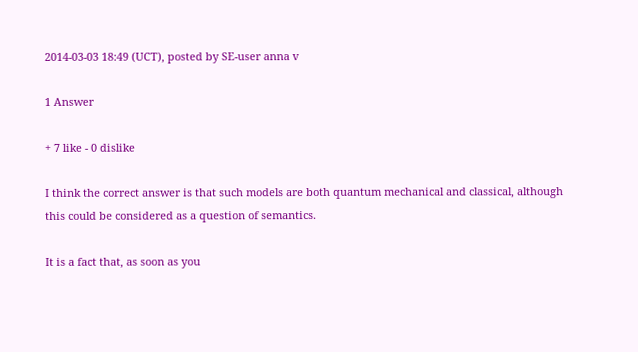2014-03-03 18:49 (UCT), posted by SE-user anna v

1 Answer

+ 7 like - 0 dislike

I think the correct answer is that such models are both quantum mechanical and classical, although this could be considered as a question of semantics.

It is a fact that, as soon as you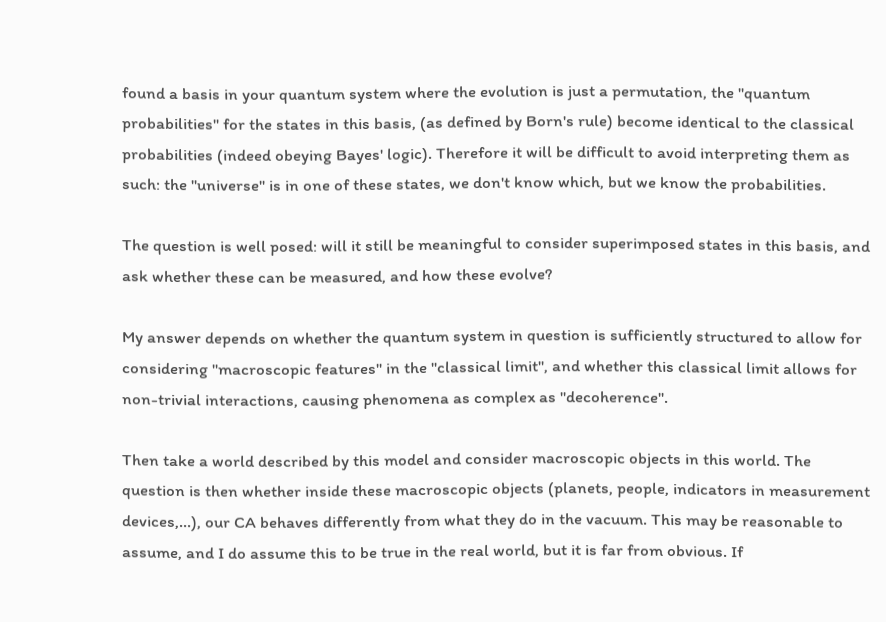found a basis in your quantum system where the evolution is just a permutation, the "quantum probabilities" for the states in this basis, (as defined by Born's rule) become identical to the classical probabilities (indeed obeying Bayes' logic). Therefore it will be difficult to avoid interpreting them as such: the "universe" is in one of these states, we don't know which, but we know the probabilities.

The question is well posed: will it still be meaningful to consider superimposed states in this basis, and ask whether these can be measured, and how these evolve?

My answer depends on whether the quantum system in question is sufficiently structured to allow for considering "macroscopic features" in the "classical limit", and whether this classical limit allows for non-trivial interactions, causing phenomena as complex as "decoherence".

Then take a world described by this model and consider macroscopic objects in this world. The question is then whether inside these macroscopic objects (planets, people, indicators in measurement devices,...), our CA behaves differently from what they do in the vacuum. This may be reasonable to assume, and I do assume this to be true in the real world, but it is far from obvious. If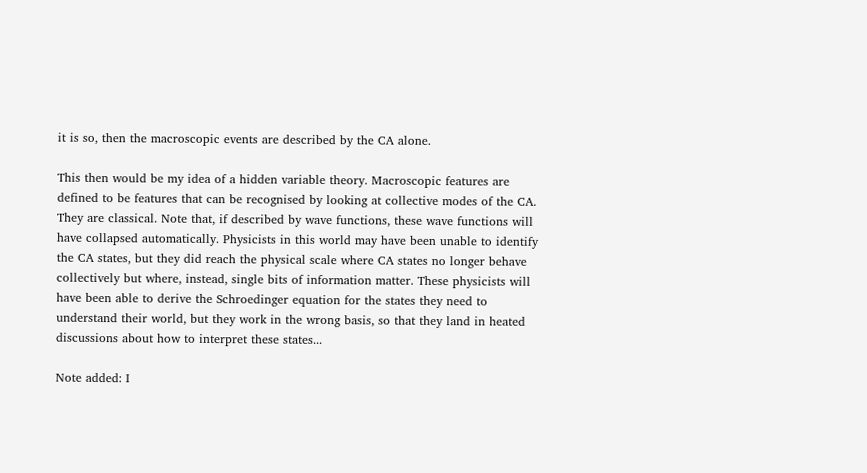it is so, then the macroscopic events are described by the CA alone.

This then would be my idea of a hidden variable theory. Macroscopic features are defined to be features that can be recognised by looking at collective modes of the CA. They are classical. Note that, if described by wave functions, these wave functions will have collapsed automatically. Physicists in this world may have been unable to identify the CA states, but they did reach the physical scale where CA states no longer behave collectively but where, instead, single bits of information matter. These physicists will have been able to derive the Schroedinger equation for the states they need to understand their world, but they work in the wrong basis, so that they land in heated discussions about how to interpret these states...

Note added: I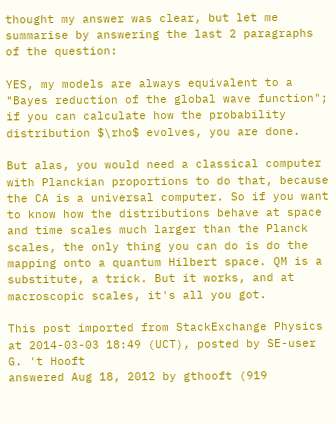thought my answer was clear, but let me summarise by answering the last 2 paragraphs of the question:

YES, my models are always equivalent to a "Bayes reduction of the global wave function"; if you can calculate how the probability distribution $\rho$ evolves, you are done.

But alas, you would need a classical computer with Planckian proportions to do that, because the CA is a universal computer. So if you want to know how the distributions behave at space and time scales much larger than the Planck scales, the only thing you can do is do the mapping onto a quantum Hilbert space. QM is a substitute, a trick. But it works, and at macroscopic scales, it's all you got.

This post imported from StackExchange Physics at 2014-03-03 18:49 (UCT), posted by SE-user G. 't Hooft
answered Aug 18, 2012 by gthooft (919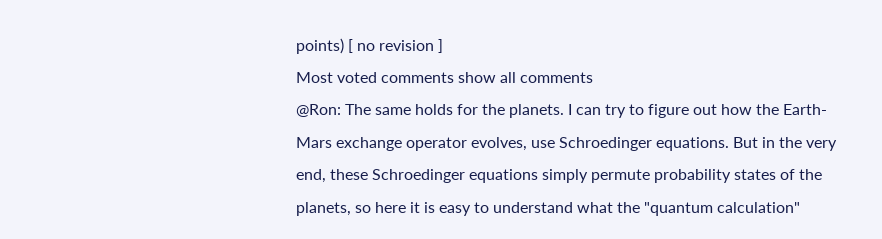points) [ no revision ]
Most voted comments show all comments
@Ron: The same holds for the planets. I can try to figure out how the Earth-Mars exchange operator evolves, use Schroedinger equations. But in the very end, these Schroedinger equations simply permute probability states of the planets, so here it is easy to understand what the "quantum calculation"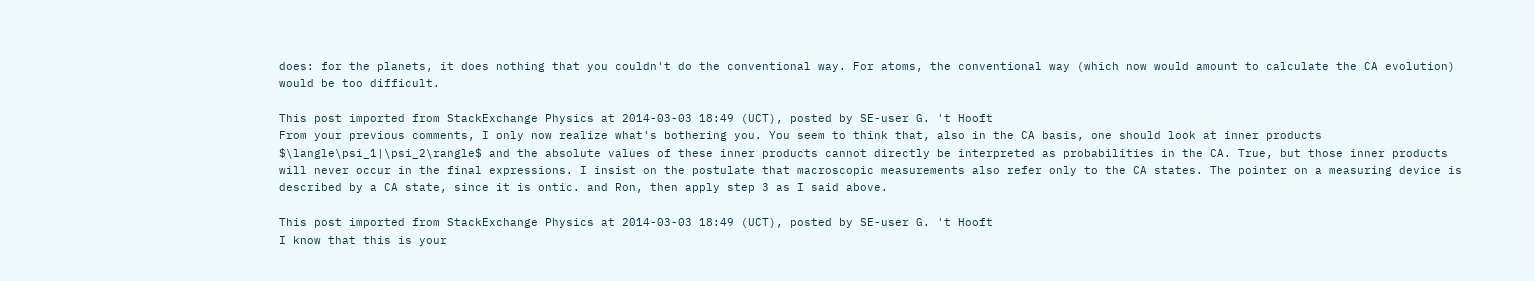does: for the planets, it does nothing that you couldn't do the conventional way. For atoms, the conventional way (which now would amount to calculate the CA evolution) would be too difficult.

This post imported from StackExchange Physics at 2014-03-03 18:49 (UCT), posted by SE-user G. 't Hooft
From your previous comments, I only now realize what's bothering you. You seem to think that, also in the CA basis, one should look at inner products $\langle\psi_1|\psi_2\rangle$ and the absolute values of these inner products cannot directly be interpreted as probabilities in the CA. True, but those inner products will never occur in the final expressions. I insist on the postulate that macroscopic measurements also refer only to the CA states. The pointer on a measuring device is described by a CA state, since it is ontic. and Ron, then apply step 3 as I said above.

This post imported from StackExchange Physics at 2014-03-03 18:49 (UCT), posted by SE-user G. 't Hooft
I know that this is your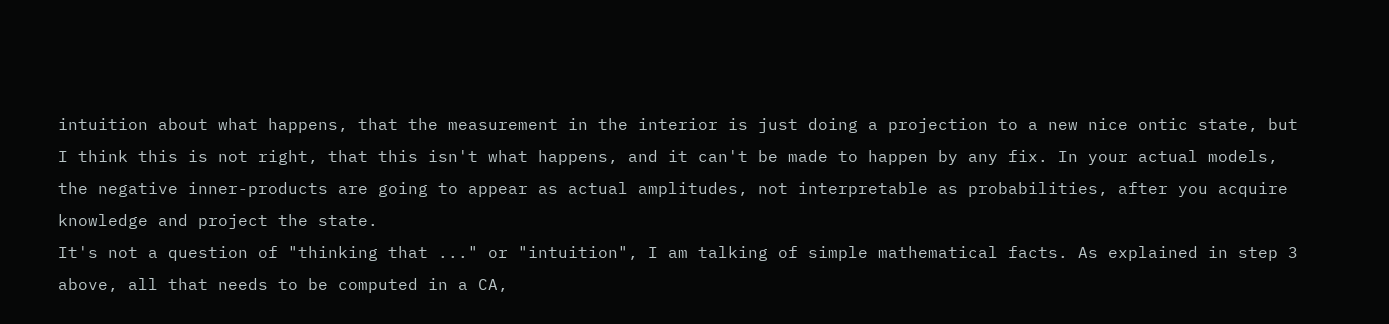intuition about what happens, that the measurement in the interior is just doing a projection to a new nice ontic state, but I think this is not right, that this isn't what happens, and it can't be made to happen by any fix. In your actual models, the negative inner-products are going to appear as actual amplitudes, not interpretable as probabilities, after you acquire knowledge and project the state.
It's not a question of "thinking that ..." or "intuition", I am talking of simple mathematical facts. As explained in step 3 above, all that needs to be computed in a CA,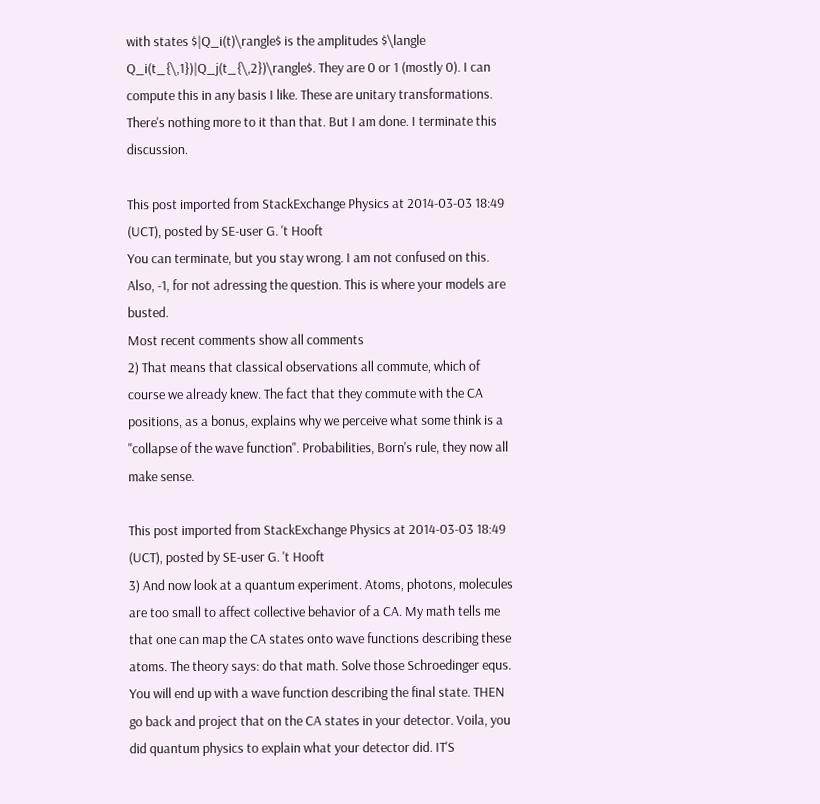with states $|Q_i(t)\rangle$ is the amplitudes $\langle Q_i(t_{\,1})|Q_j(t_{\,2})\rangle$. They are 0 or 1 (mostly 0). I can compute this in any basis I like. These are unitary transformations. There's nothing more to it than that. But I am done. I terminate this discussion.

This post imported from StackExchange Physics at 2014-03-03 18:49 (UCT), posted by SE-user G. 't Hooft
You can terminate, but you stay wrong. I am not confused on this. Also, -1, for not adressing the question. This is where your models are busted.
Most recent comments show all comments
2) That means that classical observations all commute, which of course we already knew. The fact that they commute with the CA positions, as a bonus, explains why we perceive what some think is a "collapse of the wave function". Probabilities, Born's rule, they now all make sense.

This post imported from StackExchange Physics at 2014-03-03 18:49 (UCT), posted by SE-user G. 't Hooft
3) And now look at a quantum experiment. Atoms, photons, molecules are too small to affect collective behavior of a CA. My math tells me that one can map the CA states onto wave functions describing these atoms. The theory says: do that math. Solve those Schroedinger equs. You will end up with a wave function describing the final state. THEN go back and project that on the CA states in your detector. Voila, you did quantum physics to explain what your detector did. IT'S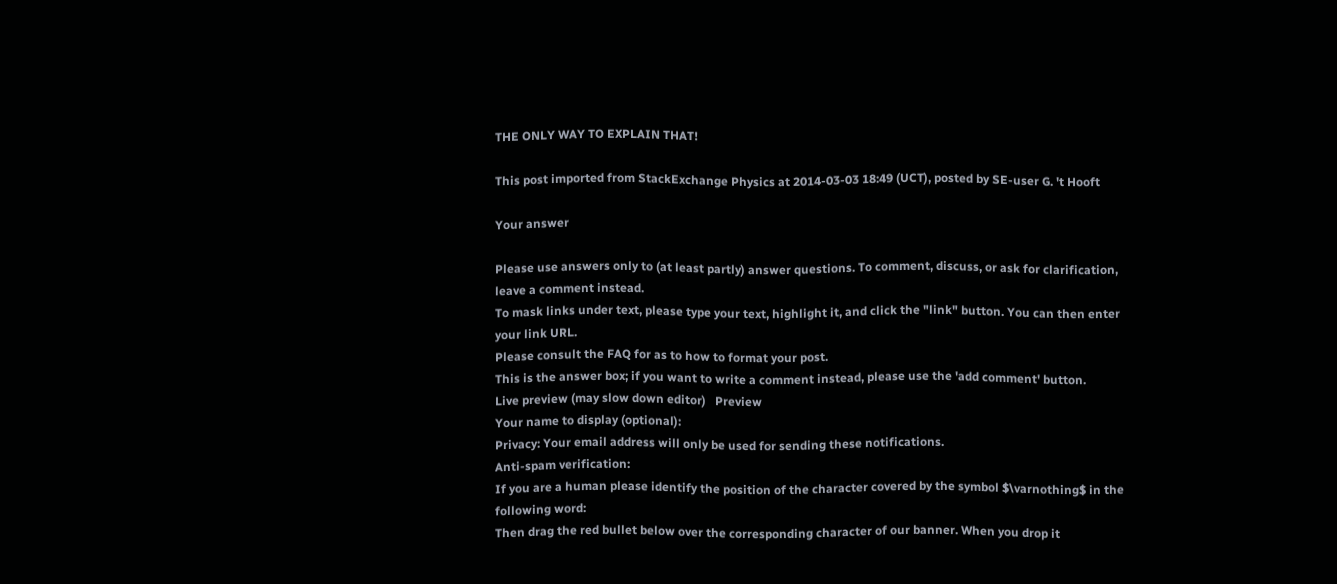THE ONLY WAY TO EXPLAIN THAT!

This post imported from StackExchange Physics at 2014-03-03 18:49 (UCT), posted by SE-user G. 't Hooft

Your answer

Please use answers only to (at least partly) answer questions. To comment, discuss, or ask for clarification, leave a comment instead.
To mask links under text, please type your text, highlight it, and click the "link" button. You can then enter your link URL.
Please consult the FAQ for as to how to format your post.
This is the answer box; if you want to write a comment instead, please use the 'add comment' button.
Live preview (may slow down editor)   Preview
Your name to display (optional):
Privacy: Your email address will only be used for sending these notifications.
Anti-spam verification:
If you are a human please identify the position of the character covered by the symbol $\varnothing$ in the following word:
Then drag the red bullet below over the corresponding character of our banner. When you drop it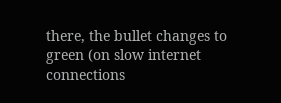there, the bullet changes to green (on slow internet connections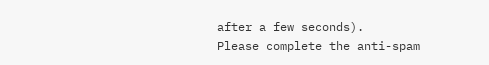after a few seconds).
Please complete the anti-spam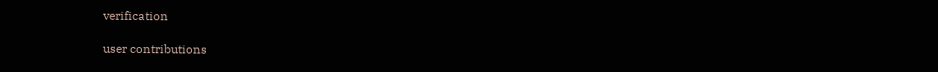verification

user contributions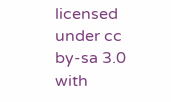licensed under cc by-sa 3.0 with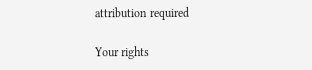attribution required

Your rights